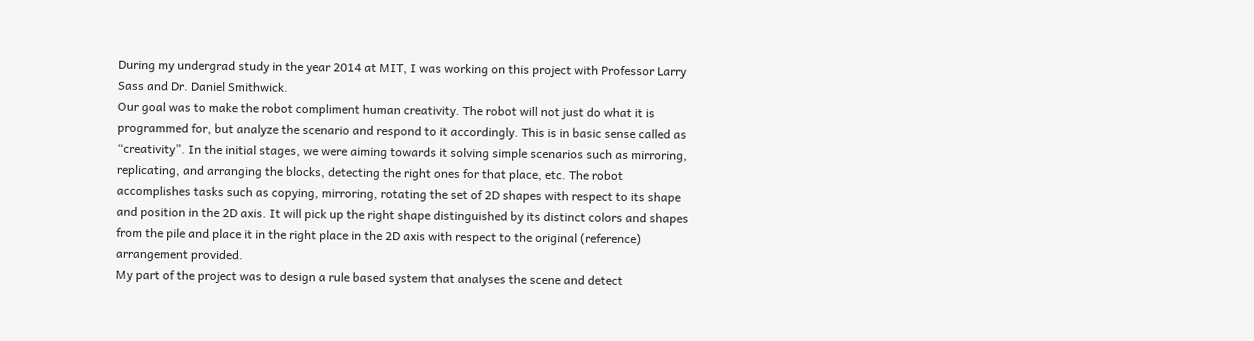During my undergrad study in the year 2014 at MIT, I was working on this project with Professor Larry Sass and Dr. Daniel Smithwick.
Our goal was to make the robot compliment human creativity. The robot will not just do what it is programmed for, but analyze the scenario and respond to it accordingly. This is in basic sense called as “creativity”. In the initial stages, we were aiming towards it solving simple scenarios such as mirroring, replicating, and arranging the blocks, detecting the right ones for that place, etc. The robot accomplishes tasks such as copying, mirroring, rotating the set of 2D shapes with respect to its shape and position in the 2D axis. It will pick up the right shape distinguished by its distinct colors and shapes from the pile and place it in the right place in the 2D axis with respect to the original (reference) arrangement provided.
My part of the project was to design a rule based system that analyses the scene and detect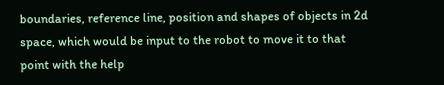boundaries, reference line, position and shapes of objects in 2d space, which would be input to the robot to move it to that point with the help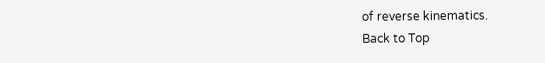of reverse kinematics.
Back to Top